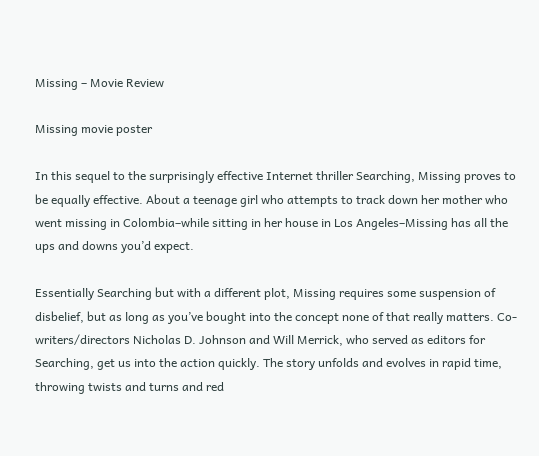Missing – Movie Review

Missing movie poster

In this sequel to the surprisingly effective Internet thriller Searching, Missing proves to be equally effective. About a teenage girl who attempts to track down her mother who went missing in Colombia–while sitting in her house in Los Angeles–Missing has all the ups and downs you’d expect.

Essentially Searching but with a different plot, Missing requires some suspension of disbelief, but as long as you’ve bought into the concept none of that really matters. Co-writers/directors Nicholas D. Johnson and Will Merrick, who served as editors for Searching, get us into the action quickly. The story unfolds and evolves in rapid time, throwing twists and turns and red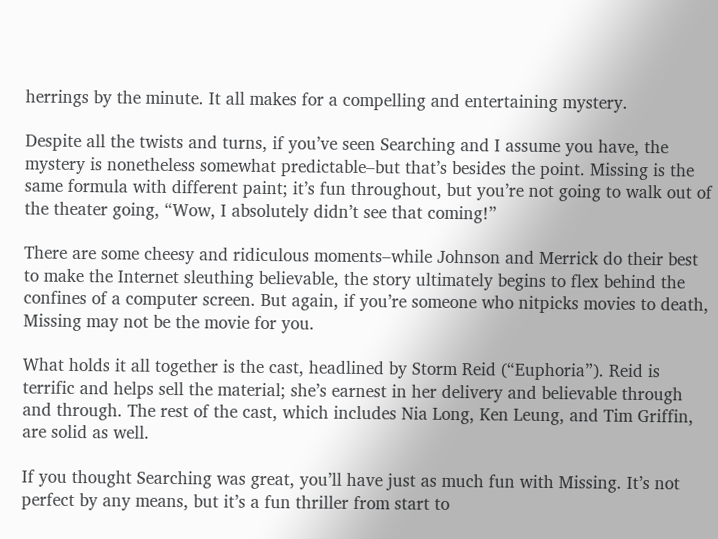herrings by the minute. It all makes for a compelling and entertaining mystery.

Despite all the twists and turns, if you’ve seen Searching and I assume you have, the mystery is nonetheless somewhat predictable–but that’s besides the point. Missing is the same formula with different paint; it’s fun throughout, but you’re not going to walk out of the theater going, “Wow, I absolutely didn’t see that coming!”

There are some cheesy and ridiculous moments–while Johnson and Merrick do their best to make the Internet sleuthing believable, the story ultimately begins to flex behind the confines of a computer screen. But again, if you’re someone who nitpicks movies to death, Missing may not be the movie for you.

What holds it all together is the cast, headlined by Storm Reid (“Euphoria”). Reid is terrific and helps sell the material; she’s earnest in her delivery and believable through and through. The rest of the cast, which includes Nia Long, Ken Leung, and Tim Griffin, are solid as well.

If you thought Searching was great, you’ll have just as much fun with Missing. It’s not perfect by any means, but it’s a fun thriller from start to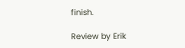finish.

Review by Erik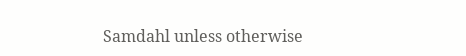Samdahl unless otherwise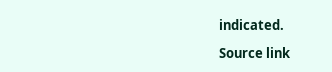indicated.

Source link